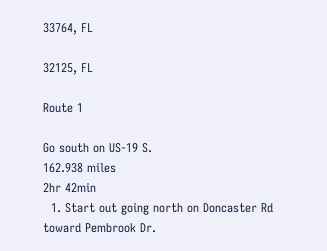33764, FL

32125, FL

Route 1

Go south on US-19 S.
162.938 miles
2hr 42min
  1. Start out going north on Doncaster Rd toward Pembrook Dr.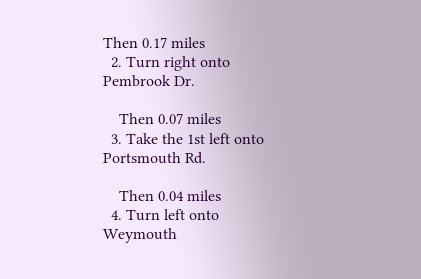Then 0.17 miles
  2. Turn right onto Pembrook Dr.

    Then 0.07 miles
  3. Take the 1st left onto Portsmouth Rd.

    Then 0.04 miles
  4. Turn left onto Weymouth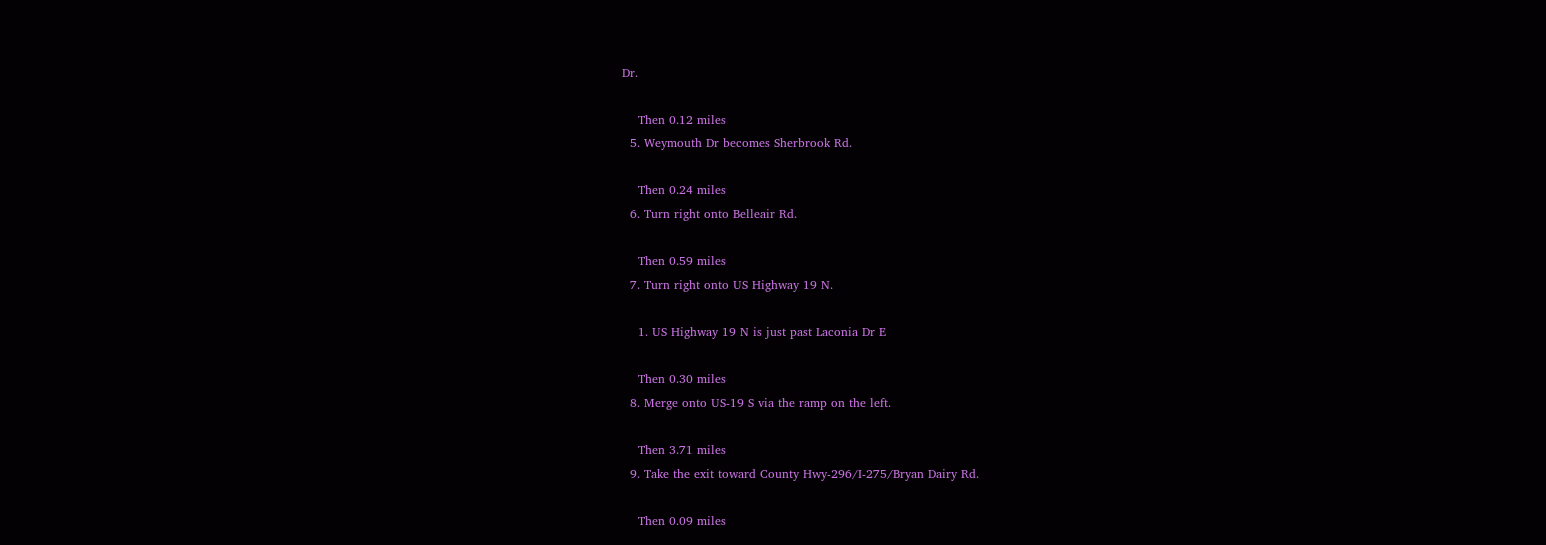Dr.

    Then 0.12 miles
  5. Weymouth Dr becomes Sherbrook Rd.

    Then 0.24 miles
  6. Turn right onto Belleair Rd.

    Then 0.59 miles
  7. Turn right onto US Highway 19 N.

    1. US Highway 19 N is just past Laconia Dr E

    Then 0.30 miles
  8. Merge onto US-19 S via the ramp on the left.

    Then 3.71 miles
  9. Take the exit toward County Hwy-296/I-275/Bryan Dairy Rd.

    Then 0.09 miles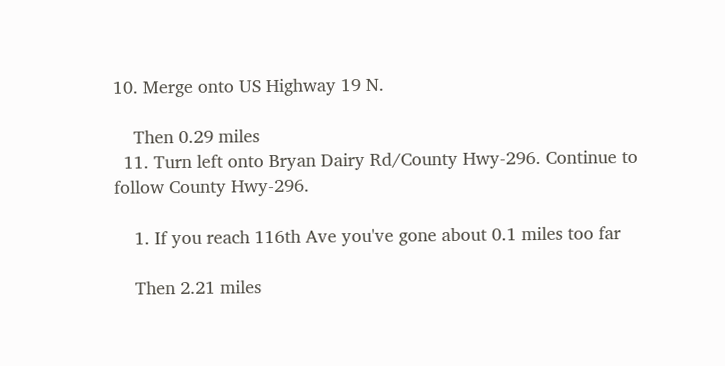10. Merge onto US Highway 19 N.

    Then 0.29 miles
  11. Turn left onto Bryan Dairy Rd/County Hwy-296. Continue to follow County Hwy-296.

    1. If you reach 116th Ave you've gone about 0.1 miles too far

    Then 2.21 miles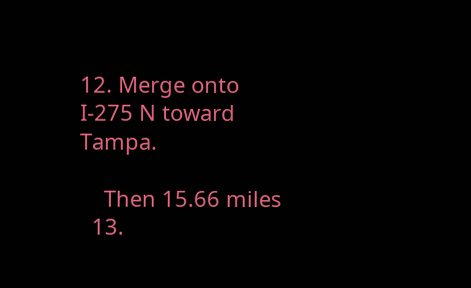12. Merge onto I-275 N toward Tampa.

    Then 15.66 miles
  13.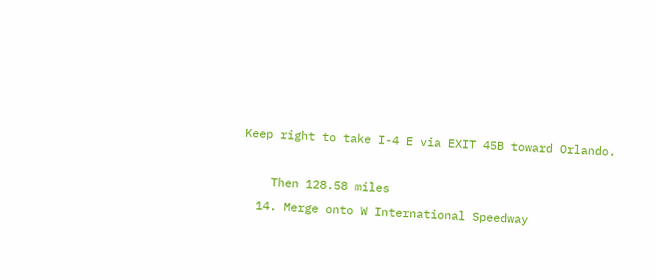Keep right to take I-4 E via EXIT 45B toward Orlando.

    Then 128.58 miles
  14. Merge onto W International Speedway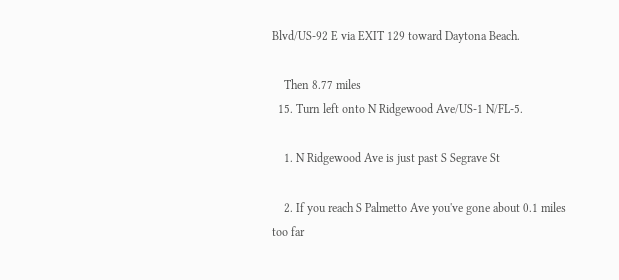Blvd/US-92 E via EXIT 129 toward Daytona Beach.

    Then 8.77 miles
  15. Turn left onto N Ridgewood Ave/US-1 N/FL-5.

    1. N Ridgewood Ave is just past S Segrave St

    2. If you reach S Palmetto Ave you've gone about 0.1 miles too far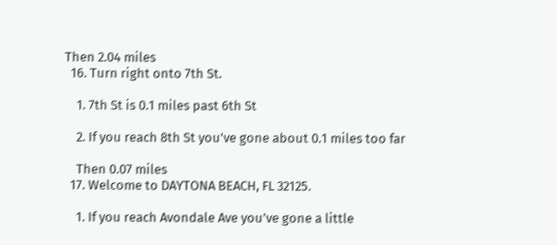Then 2.04 miles
  16. Turn right onto 7th St.

    1. 7th St is 0.1 miles past 6th St

    2. If you reach 8th St you've gone about 0.1 miles too far

    Then 0.07 miles
  17. Welcome to DAYTONA BEACH, FL 32125.

    1. If you reach Avondale Ave you've gone a little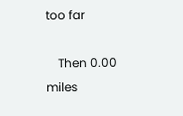too far

    Then 0.00 miles